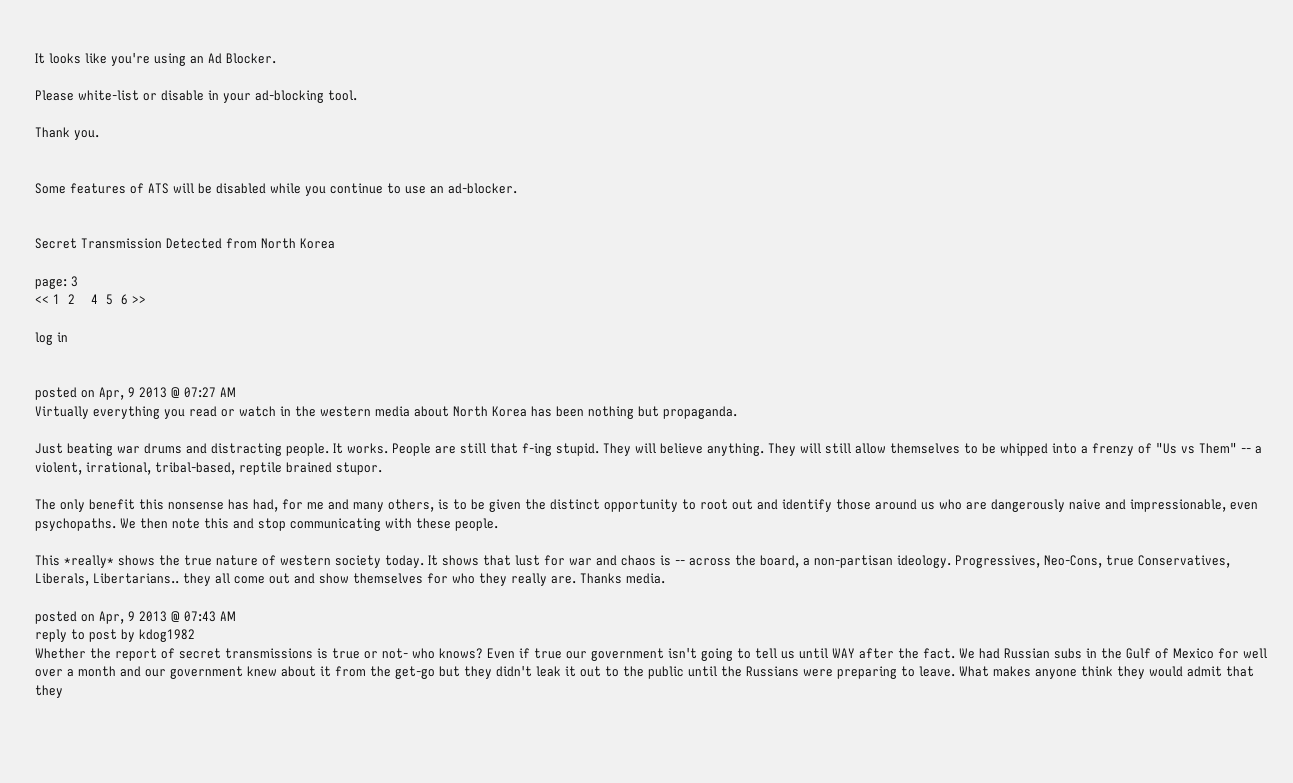It looks like you're using an Ad Blocker.

Please white-list or disable in your ad-blocking tool.

Thank you.


Some features of ATS will be disabled while you continue to use an ad-blocker.


Secret Transmission Detected from North Korea

page: 3
<< 1  2    4  5  6 >>

log in


posted on Apr, 9 2013 @ 07:27 AM
Virtually everything you read or watch in the western media about North Korea has been nothing but propaganda.

Just beating war drums and distracting people. It works. People are still that f-ing stupid. They will believe anything. They will still allow themselves to be whipped into a frenzy of "Us vs Them" -- a violent, irrational, tribal-based, reptile brained stupor.

The only benefit this nonsense has had, for me and many others, is to be given the distinct opportunity to root out and identify those around us who are dangerously naive and impressionable, even psychopaths. We then note this and stop communicating with these people.

This *really* shows the true nature of western society today. It shows that lust for war and chaos is -- across the board, a non-partisan ideology. Progressives, Neo-Cons, true Conservatives, Liberals, Libertarians.. they all come out and show themselves for who they really are. Thanks media.

posted on Apr, 9 2013 @ 07:43 AM
reply to post by kdog1982
Whether the report of secret transmissions is true or not- who knows? Even if true our government isn't going to tell us until WAY after the fact. We had Russian subs in the Gulf of Mexico for well over a month and our government knew about it from the get-go but they didn't leak it out to the public until the Russians were preparing to leave. What makes anyone think they would admit that they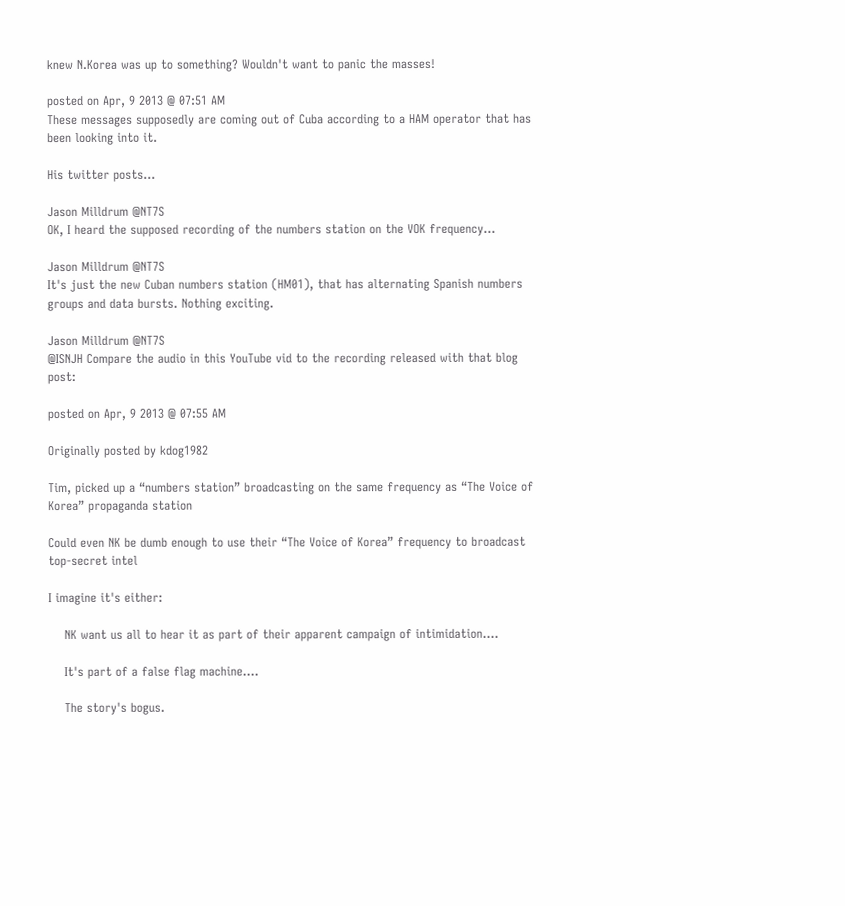knew N.Korea was up to something? Wouldn't want to panic the masses!

posted on Apr, 9 2013 @ 07:51 AM
These messages supposedly are coming out of Cuba according to a HAM operator that has been looking into it.

His twitter posts...

Jason Milldrum @NT7S
OK, I heard the supposed recording of the numbers station on the VOK frequency...

Jason Milldrum @NT7S
It's just the new Cuban numbers station (HM01), that has alternating Spanish numbers groups and data bursts. Nothing exciting.

Jason Milldrum @NT7S
@ISNJH Compare the audio in this YouTube vid to the recording released with that blog post:

posted on Apr, 9 2013 @ 07:55 AM

Originally posted by kdog1982

Tim, picked up a “numbers station” broadcasting on the same frequency as “The Voice of Korea” propaganda station

Could even NK be dumb enough to use their “The Voice of Korea” frequency to broadcast top-secret intel

I imagine it's either:

    NK want us all to hear it as part of their apparent campaign of intimidation....

    It's part of a false flag machine....

    The story's bogus.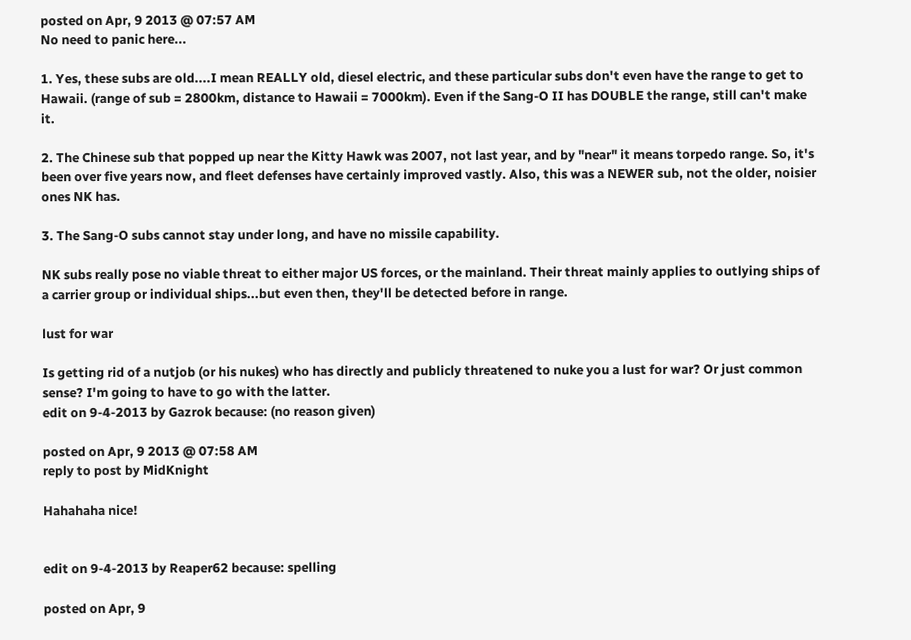posted on Apr, 9 2013 @ 07:57 AM
No need to panic here...

1. Yes, these subs are old....I mean REALLY old, diesel electric, and these particular subs don't even have the range to get to Hawaii. (range of sub = 2800km, distance to Hawaii = 7000km). Even if the Sang-O II has DOUBLE the range, still can't make it.

2. The Chinese sub that popped up near the Kitty Hawk was 2007, not last year, and by "near" it means torpedo range. So, it's been over five years now, and fleet defenses have certainly improved vastly. Also, this was a NEWER sub, not the older, noisier ones NK has.

3. The Sang-O subs cannot stay under long, and have no missile capability.

NK subs really pose no viable threat to either major US forces, or the mainland. Their threat mainly applies to outlying ships of a carrier group or individual ships...but even then, they'll be detected before in range.

lust for war

Is getting rid of a nutjob (or his nukes) who has directly and publicly threatened to nuke you a lust for war? Or just common sense? I'm going to have to go with the latter.
edit on 9-4-2013 by Gazrok because: (no reason given)

posted on Apr, 9 2013 @ 07:58 AM
reply to post by MidKnight

Hahahaha nice!


edit on 9-4-2013 by Reaper62 because: spelling

posted on Apr, 9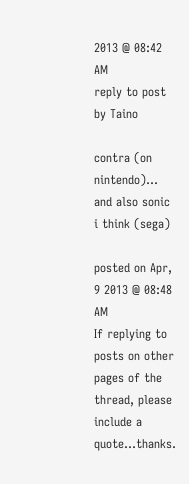2013 @ 08:42 AM
reply to post by Taino

contra (on nintendo)... and also sonic i think (sega)

posted on Apr, 9 2013 @ 08:48 AM
If replying to posts on other pages of the thread, please include a quote...thanks.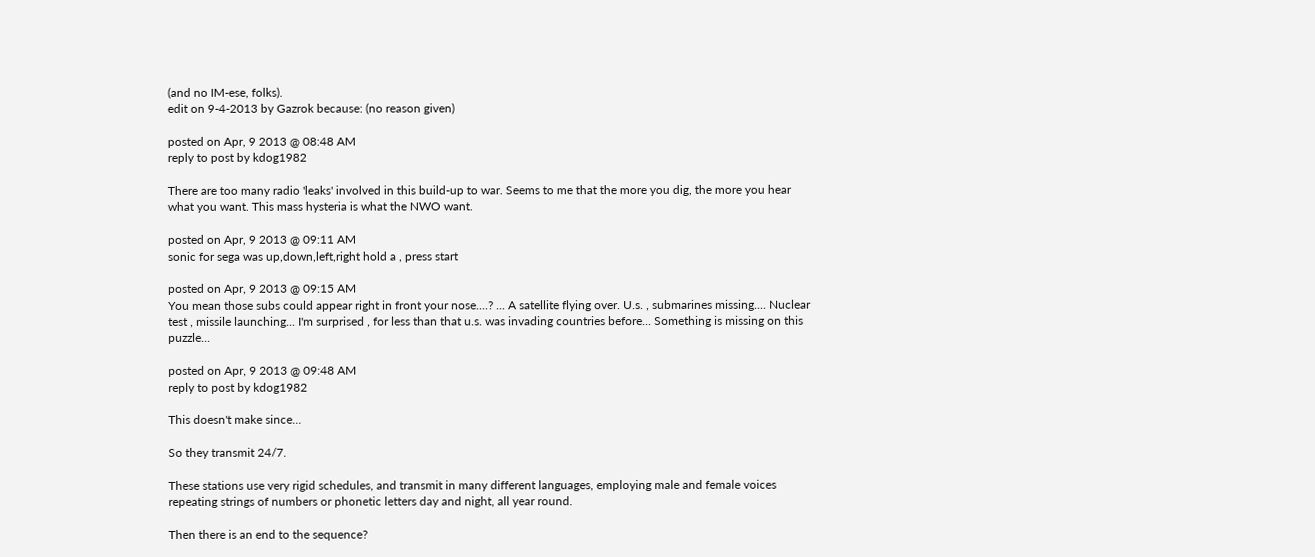(and no IM-ese, folks).
edit on 9-4-2013 by Gazrok because: (no reason given)

posted on Apr, 9 2013 @ 08:48 AM
reply to post by kdog1982

There are too many radio 'leaks' involved in this build-up to war. Seems to me that the more you dig, the more you hear what you want. This mass hysteria is what the NWO want.

posted on Apr, 9 2013 @ 09:11 AM
sonic for sega was up,down,left,right hold a , press start

posted on Apr, 9 2013 @ 09:15 AM
You mean those subs could appear right in front your nose....? ... A satellite flying over. U.s. , submarines missing.... Nuclear test , missile launching... I'm surprised , for less than that u.s. was invading countries before... Something is missing on this puzzle...

posted on Apr, 9 2013 @ 09:48 AM
reply to post by kdog1982

This doesn't make since...

So they transmit 24/7.

These stations use very rigid schedules, and transmit in many different languages, employing male and female voices repeating strings of numbers or phonetic letters day and night, all year round.

Then there is an end to the sequence?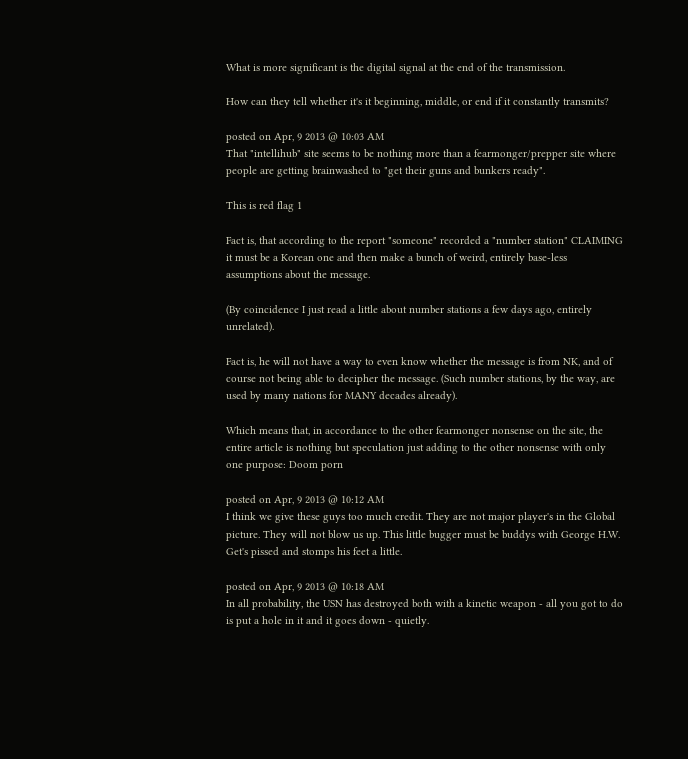What is more significant is the digital signal at the end of the transmission.

How can they tell whether it's it beginning, middle, or end if it constantly transmits?

posted on Apr, 9 2013 @ 10:03 AM
That "intellihub" site seems to be nothing more than a fearmonger/prepper site where people are getting brainwashed to "get their guns and bunkers ready".

This is red flag 1

Fact is, that according to the report "someone" recorded a "number station" CLAIMING it must be a Korean one and then make a bunch of weird, entirely base-less assumptions about the message.

(By coincidence I just read a little about number stations a few days ago, entirely unrelated).

Fact is, he will not have a way to even know whether the message is from NK, and of course not being able to decipher the message. (Such number stations, by the way, are used by many nations for MANY decades already).

Which means that, in accordance to the other fearmonger nonsense on the site, the entire article is nothing but speculation just adding to the other nonsense with only one purpose: Doom porn

posted on Apr, 9 2013 @ 10:12 AM
I think we give these guys too much credit. They are not major player's in the Global picture. They will not blow us up. This little bugger must be buddys with George H.W. Get's pissed and stomps his feet a little.

posted on Apr, 9 2013 @ 10:18 AM
In all probability, the USN has destroyed both with a kinetic weapon - all you got to do is put a hole in it and it goes down - quietly.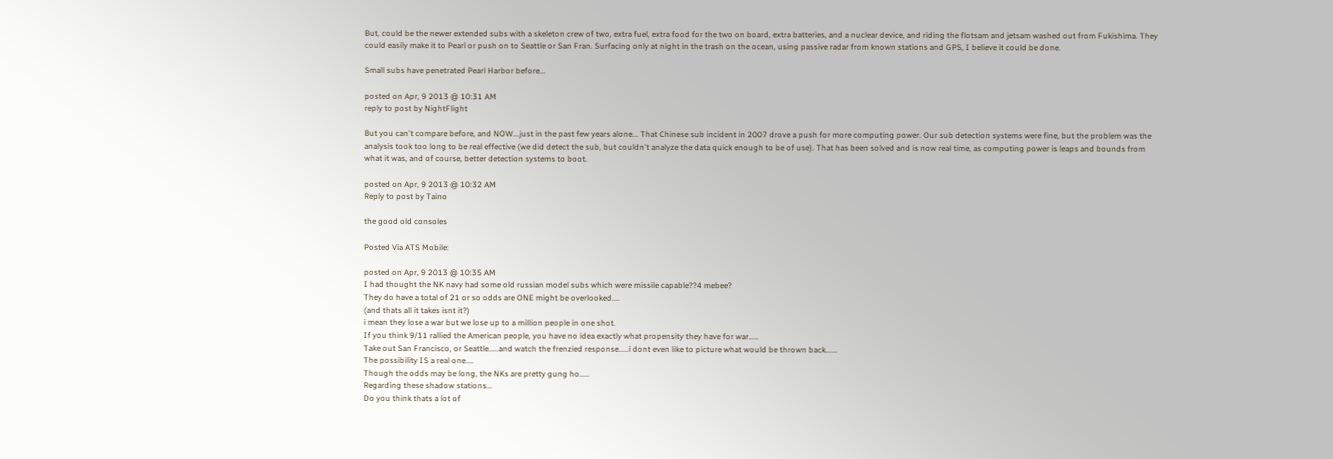But, could be the newer extended subs with a skeleton crew of two, extra fuel, extra food for the two on board, extra batteries, and a nuclear device, and riding the flotsam and jetsam washed out from Fukishima. They could easily make it to Pearl or push on to Seattle or San Fran. Surfacing only at night in the trash on the ocean, using passive radar from known stations and GPS, I believe it could be done.

Small subs have penetrated Pearl Harbor before...

posted on Apr, 9 2013 @ 10:31 AM
reply to post by NightFlight

But you can't compare before, and NOW...just in the past few years alone... That Chinese sub incident in 2007 drove a push for more computing power. Our sub detection systems were fine, but the problem was the analysis took too long to be real effective (we did detect the sub, but couldn't analyze the data quick enough to be of use). That has been solved and is now real time, as computing power is leaps and bounds from what it was, and of course, better detection systems to boot.

posted on Apr, 9 2013 @ 10:32 AM
Reply to post by Taino

the good old consoles

Posted Via ATS Mobile:

posted on Apr, 9 2013 @ 10:35 AM
I had thought the NK navy had some old russian model subs which were missile capable??4 mebee?
They do have a total of 21 or so odds are ONE might be overlooked....
(and thats all it takes isnt it?)
i mean they lose a war but we lose up to a million people in one shot.
If you think 9/11 rallied the American people, you have no idea exactly what propensity they have for war.....
Take out San Francisco, or Seattle.....and watch the frenzied response.....i dont even like to picture what would be thrown back......
The possibility IS a real one....
Though the odds may be long, the NKs are pretty gung ho.....
Regarding these shadow stations...
Do you think thats a lot of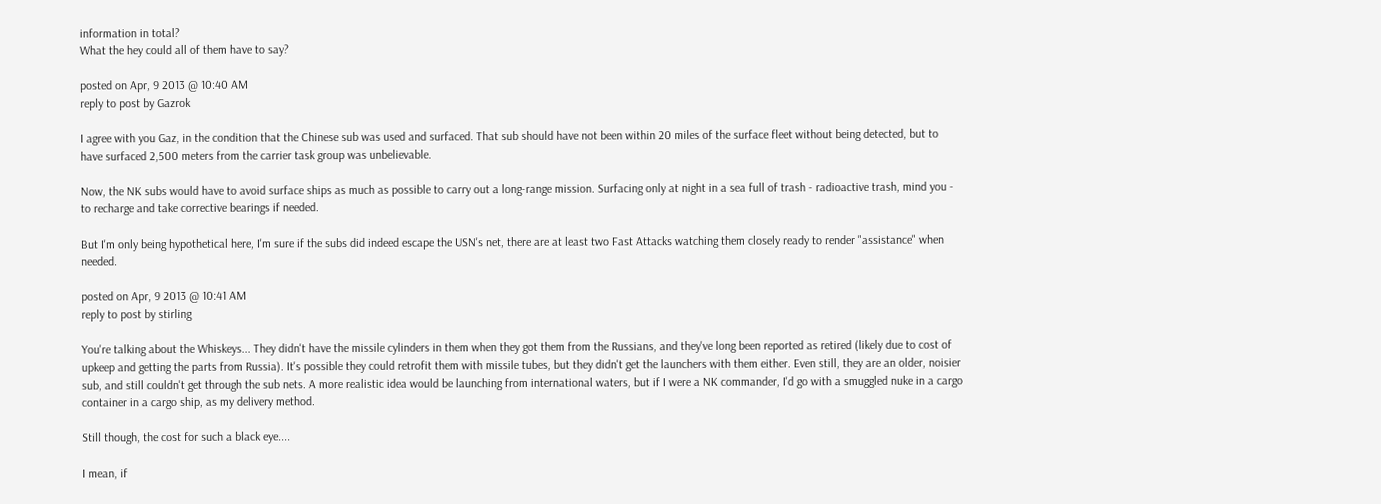information in total?
What the hey could all of them have to say?

posted on Apr, 9 2013 @ 10:40 AM
reply to post by Gazrok

I agree with you Gaz, in the condition that the Chinese sub was used and surfaced. That sub should have not been within 20 miles of the surface fleet without being detected, but to have surfaced 2,500 meters from the carrier task group was unbelievable.

Now, the NK subs would have to avoid surface ships as much as possible to carry out a long-range mission. Surfacing only at night in a sea full of trash - radioactive trash, mind you - to recharge and take corrective bearings if needed.

But I'm only being hypothetical here, I'm sure if the subs did indeed escape the USN's net, there are at least two Fast Attacks watching them closely ready to render "assistance" when needed.

posted on Apr, 9 2013 @ 10:41 AM
reply to post by stirling

You're talking about the Whiskeys... They didn't have the missile cylinders in them when they got them from the Russians, and they've long been reported as retired (likely due to cost of upkeep and getting the parts from Russia). It's possible they could retrofit them with missile tubes, but they didn't get the launchers with them either. Even still, they are an older, noisier sub, and still couldn't get through the sub nets. A more realistic idea would be launching from international waters, but if I were a NK commander, I'd go with a smuggled nuke in a cargo container in a cargo ship, as my delivery method.

Still though, the cost for such a black eye....

I mean, if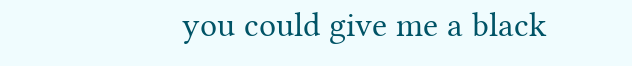you could give me a black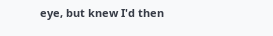eye, but knew I'd then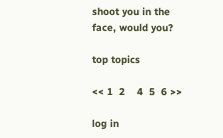shoot you in the face, would you?

top topics

<< 1  2    4  5  6 >>

log in